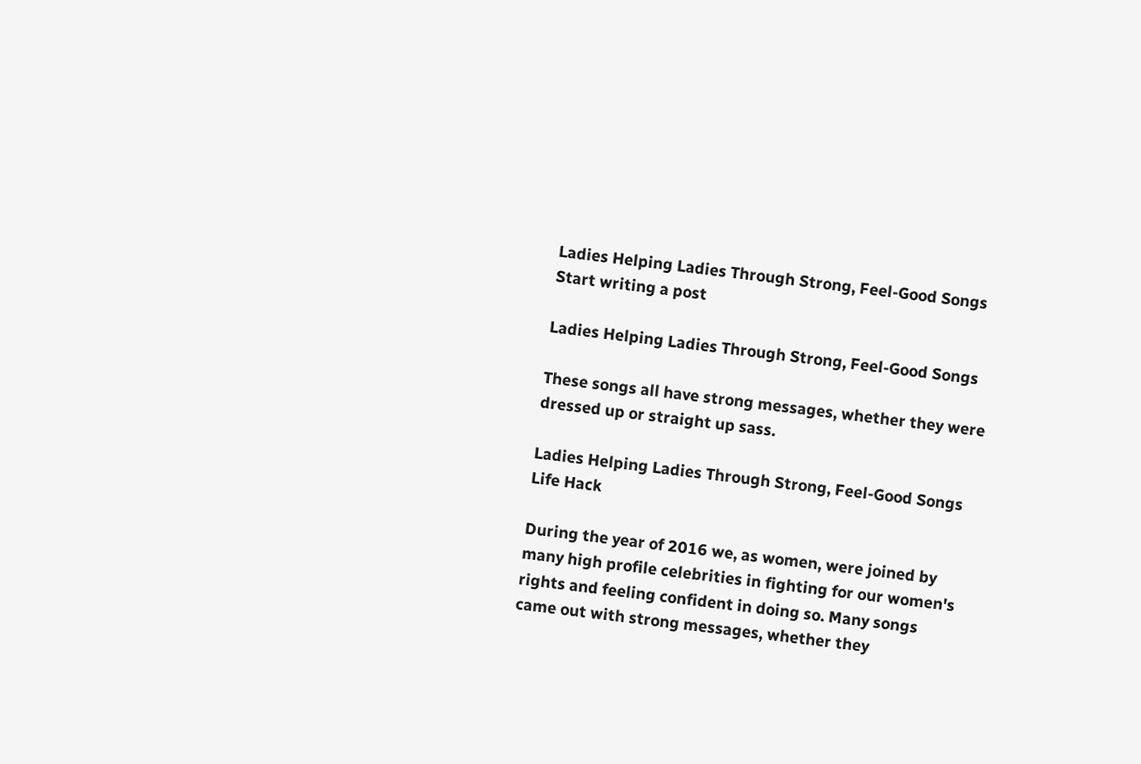Ladies Helping Ladies Through Strong, Feel-Good Songs
Start writing a post

Ladies Helping Ladies Through Strong, Feel-Good Songs

These songs all have strong messages, whether they were dressed up or straight up sass.

Ladies Helping Ladies Through Strong, Feel-Good Songs
Life Hack

During the year of 2016 we, as women, were joined by many high profile celebrities in fighting for our women's rights and feeling confident in doing so. Many songs came out with strong messages, whether they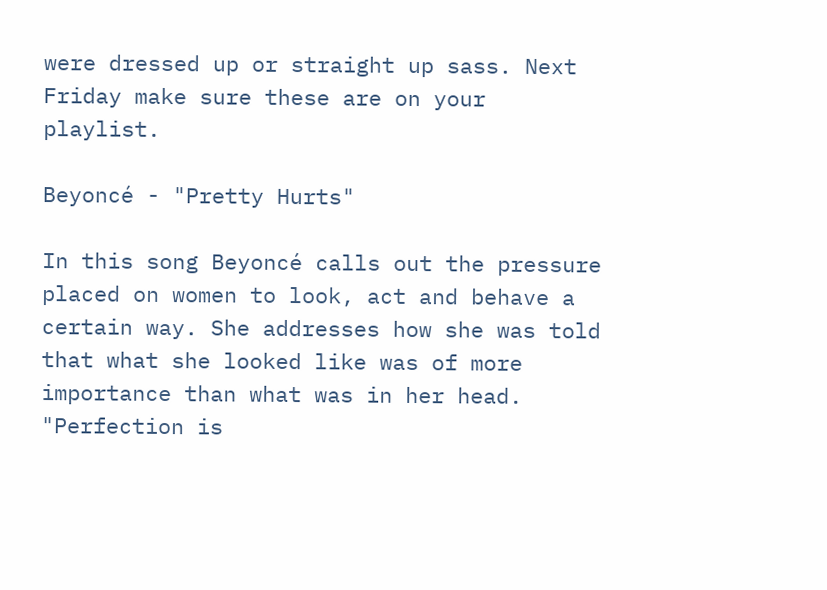were dressed up or straight up sass. Next Friday make sure these are on your playlist.

Beyoncé - "Pretty Hurts"

In this song Beyoncé calls out the pressure placed on women to look, act and behave a certain way. She addresses how she was told that what she looked like was of more importance than what was in her head. "Perfection is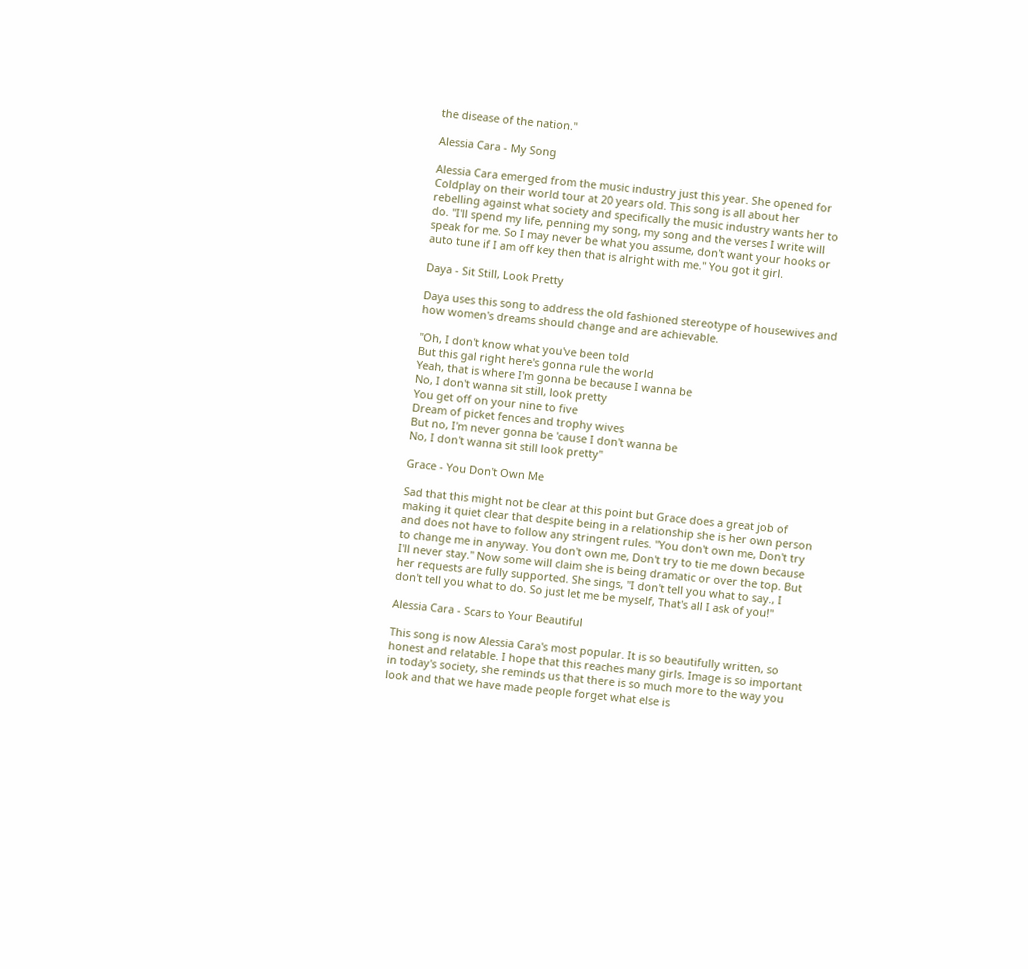the disease of the nation."

Alessia Cara - My Song

Alessia Cara emerged from the music industry just this year. She opened for Coldplay on their world tour at 20 years old. This song is all about her rebelling against what society and specifically the music industry wants her to do. "I'll spend my life, penning my song, my song and the verses I write will speak for me. So I may never be what you assume, don't want your hooks or auto tune if I am off key then that is alright with me." You got it girl.

Daya - Sit Still, Look Pretty

Daya uses this song to address the old fashioned stereotype of housewives and how women's dreams should change and are achievable.

"Oh, I don't know what you've been told
But this gal right here's gonna rule the world
Yeah, that is where I'm gonna be because I wanna be
No, I don't wanna sit still, look pretty
You get off on your nine to five
Dream of picket fences and trophy wives
But no, I'm never gonna be 'cause I don't wanna be
No, I don't wanna sit still look pretty"

Grace - You Don't Own Me

Sad that this might not be clear at this point but Grace does a great job of making it quiet clear that despite being in a relationship she is her own person and does not have to follow any stringent rules. "You don't own me, Don't try to change me in anyway. You don't own me, Don't try to tie me down because I'll never stay." Now some will claim she is being dramatic or over the top. But her requests are fully supported. She sings, "I don't tell you what to say., I don't tell you what to do. So just let me be myself, That's all I ask of you!"

Alessia Cara - Scars to Your Beautiful

This song is now Alessia Cara's most popular. It is so beautifully written, so honest and relatable. I hope that this reaches many girls. Image is so important in today's society, she reminds us that there is so much more to the way you look and that we have made people forget what else is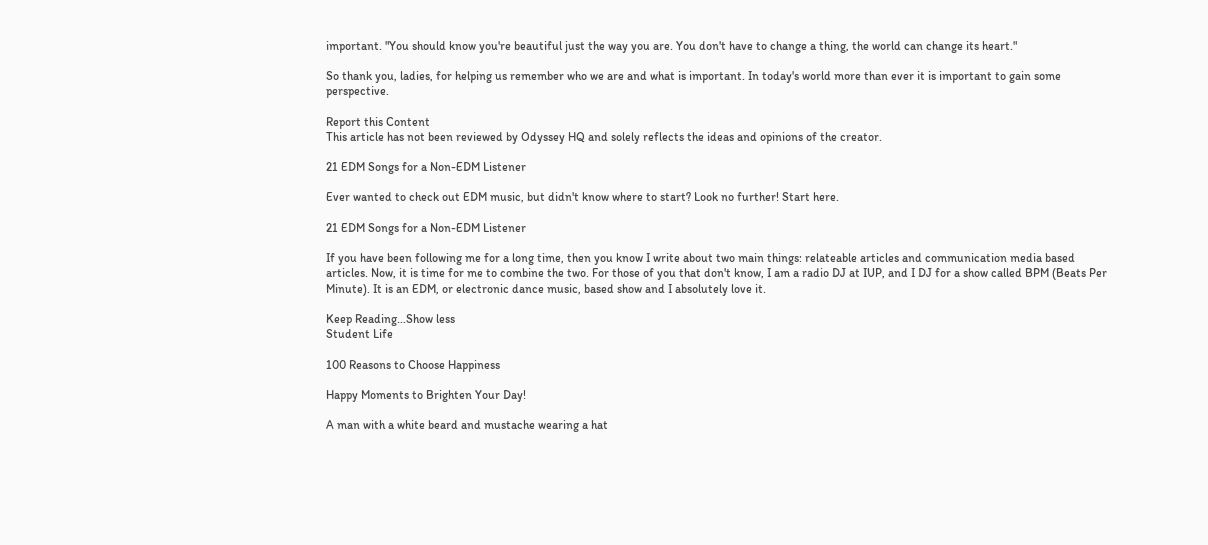important. "You should know you're beautiful just the way you are. You don't have to change a thing, the world can change its heart."

So thank you, ladies, for helping us remember who we are and what is important. In today's world more than ever it is important to gain some perspective.

Report this Content
This article has not been reviewed by Odyssey HQ and solely reflects the ideas and opinions of the creator.

21 EDM Songs for a Non-EDM Listener

Ever wanted to check out EDM music, but didn't know where to start? Look no further! Start here.

21 EDM Songs for a Non-EDM Listener

If you have been following me for a long time, then you know I write about two main things: relateable articles and communication media based articles. Now, it is time for me to combine the two. For those of you that don't know, I am a radio DJ at IUP, and I DJ for a show called BPM (Beats Per Minute). It is an EDM, or electronic dance music, based show and I absolutely love it.

Keep Reading...Show less
Student Life

100 Reasons to Choose Happiness

Happy Moments to Brighten Your Day!

A man with a white beard and mustache wearing a hat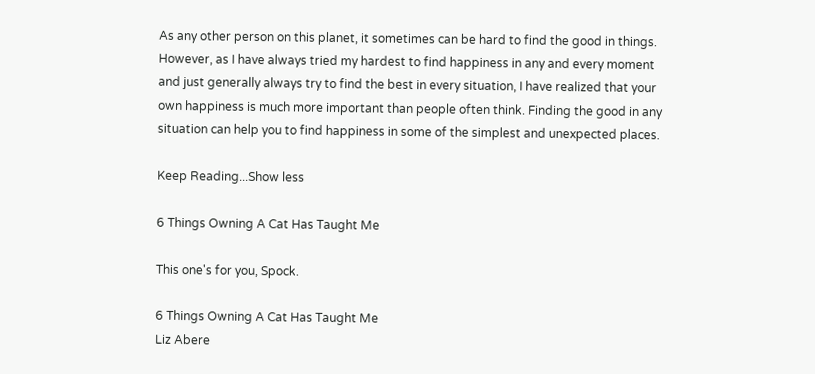As any other person on this planet, it sometimes can be hard to find the good in things. However, as I have always tried my hardest to find happiness in any and every moment and just generally always try to find the best in every situation, I have realized that your own happiness is much more important than people often think. Finding the good in any situation can help you to find happiness in some of the simplest and unexpected places.

Keep Reading...Show less

6 Things Owning A Cat Has Taught Me

This one's for you, Spock.

6 Things Owning A Cat Has Taught Me
Liz Abere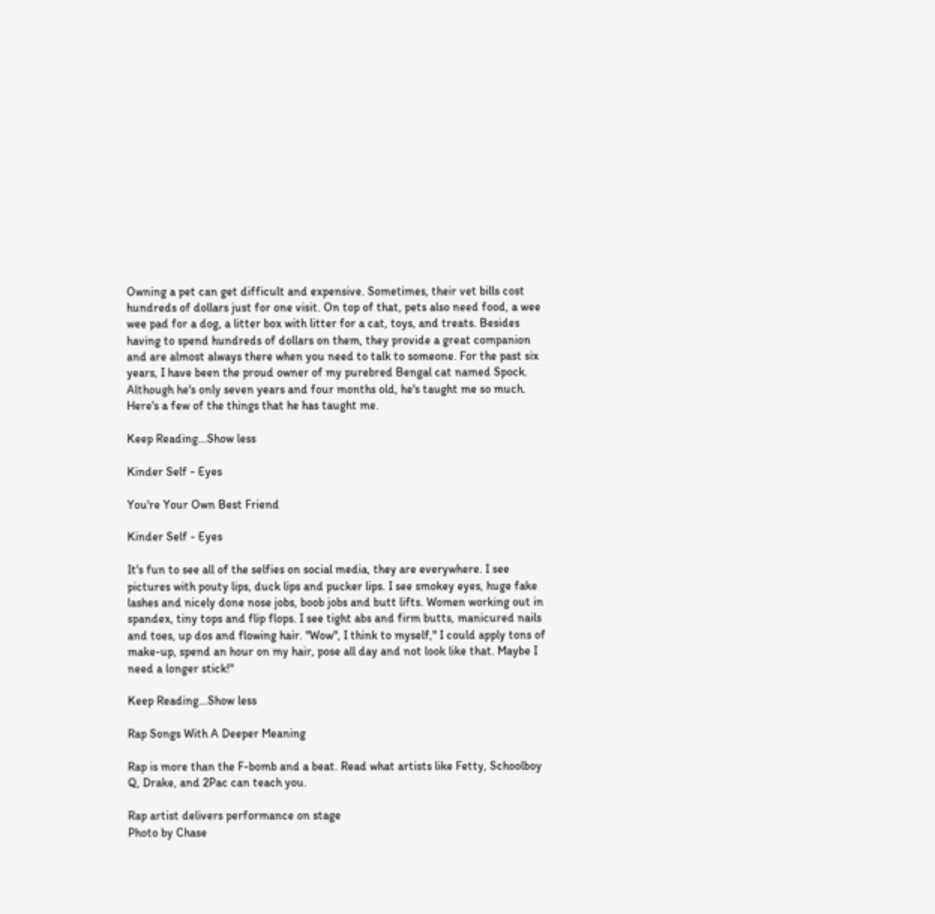Owning a pet can get difficult and expensive. Sometimes, their vet bills cost hundreds of dollars just for one visit. On top of that, pets also need food, a wee wee pad for a dog, a litter box with litter for a cat, toys, and treats. Besides having to spend hundreds of dollars on them, they provide a great companion and are almost always there when you need to talk to someone. For the past six years, I have been the proud owner of my purebred Bengal cat named Spock. Although he's only seven years and four months old, he's taught me so much. Here's a few of the things that he has taught me.

Keep Reading...Show less

Kinder Self - Eyes

You're Your Own Best Friend

Kinder Self - Eyes

It's fun to see all of the selfies on social media, they are everywhere. I see pictures with pouty lips, duck lips and pucker lips. I see smokey eyes, huge fake lashes and nicely done nose jobs, boob jobs and butt lifts. Women working out in spandex, tiny tops and flip flops. I see tight abs and firm butts, manicured nails and toes, up dos and flowing hair. "Wow", I think to myself," I could apply tons of make-up, spend an hour on my hair, pose all day and not look like that. Maybe I need a longer stick!"

Keep Reading...Show less

Rap Songs With A Deeper Meaning

Rap is more than the F-bomb and a beat. Read what artists like Fetty, Schoolboy Q, Drake, and 2Pac can teach you.

Rap artist delivers performance on stage
Photo by Chase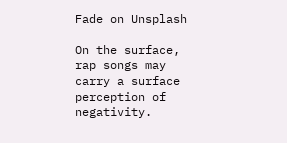Fade on Unsplash

On the surface, rap songs may carry a surface perception of negativity.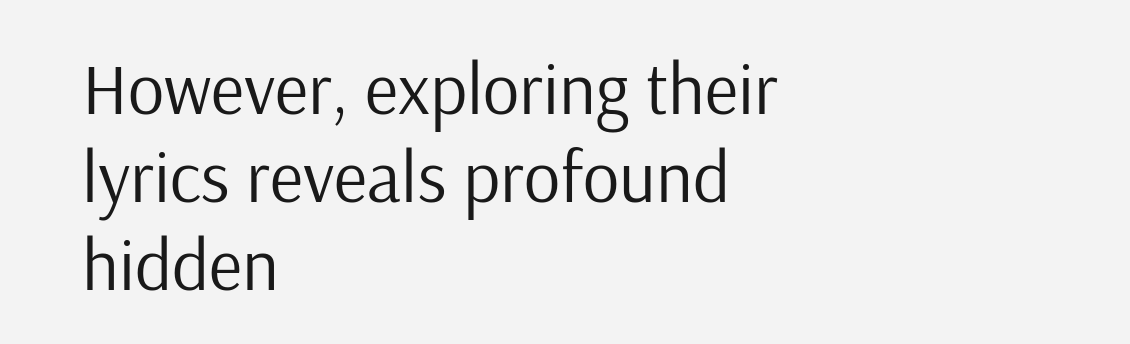However, exploring their lyrics reveals profound hidden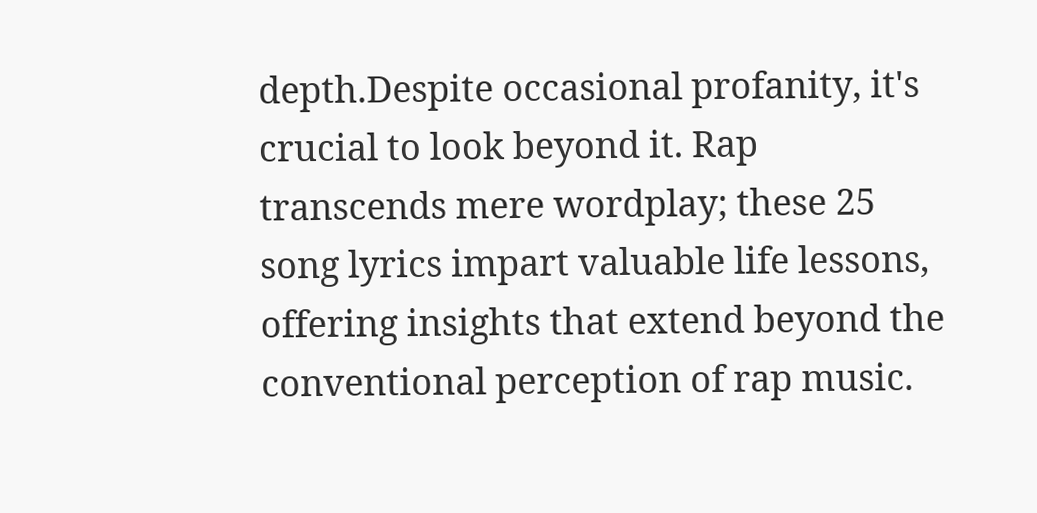depth.Despite occasional profanity, it's crucial to look beyond it. Rap transcends mere wordplay; these 25 song lyrics impart valuable life lessons, offering insights that extend beyond the conventional perception of rap music.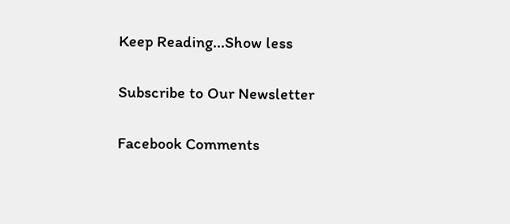Keep Reading...Show less

Subscribe to Our Newsletter

Facebook Comments